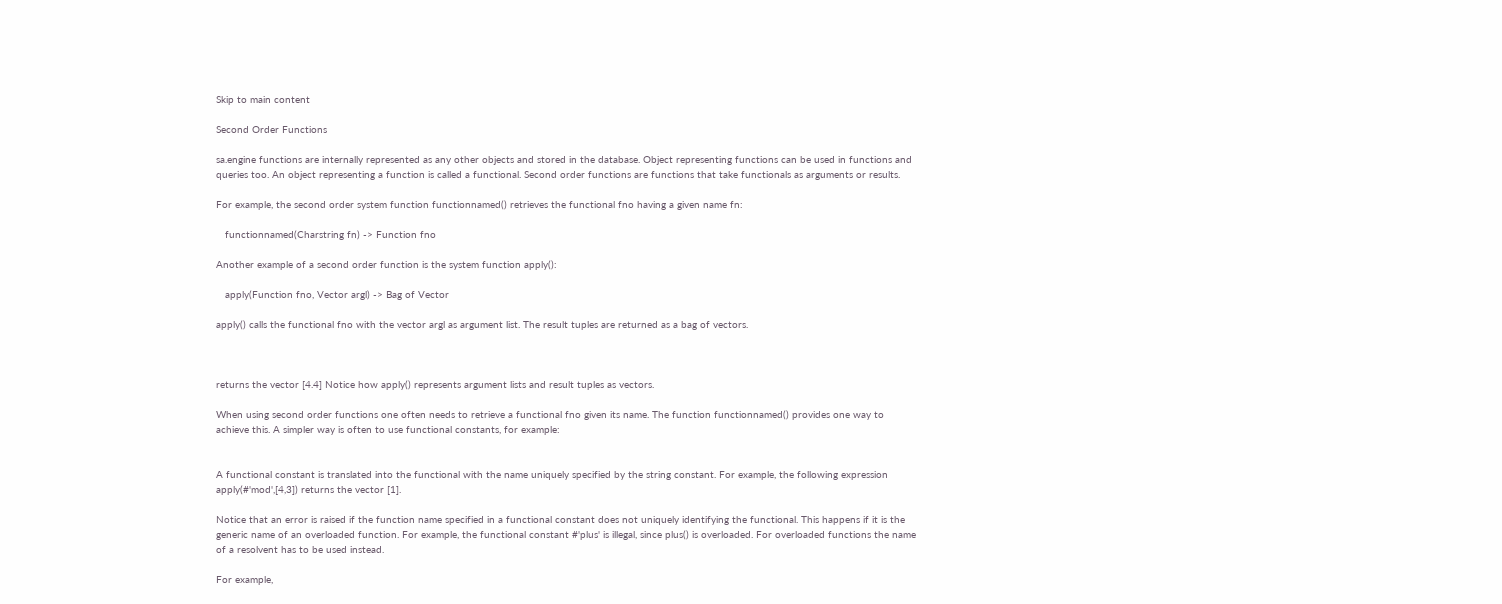Skip to main content

Second Order Functions

sa.engine functions are internally represented as any other objects and stored in the database. Object representing functions can be used in functions and queries too. An object representing a function is called a functional. Second order functions are functions that take functionals as arguments or results.

For example, the second order system function functionnamed() retrieves the functional fno having a given name fn:

   functionnamed(Charstring fn) -> Function fno

Another example of a second order function is the system function apply():

   apply(Function fno, Vector argl) -> Bag of Vector

apply() calls the functional fno with the vector argl as argument list. The result tuples are returned as a bag of vectors.



returns the vector [4.4] Notice how apply() represents argument lists and result tuples as vectors.

When using second order functions one often needs to retrieve a functional fno given its name. The function functionnamed() provides one way to achieve this. A simpler way is often to use functional constants, for example:


A functional constant is translated into the functional with the name uniquely specified by the string constant. For example, the following expression apply(#'mod',[4,3]) returns the vector [1].

Notice that an error is raised if the function name specified in a functional constant does not uniquely identifying the functional. This happens if it is the generic name of an overloaded function. For example, the functional constant #'plus' is illegal, since plus() is overloaded. For overloaded functions the name of a resolvent has to be used instead.

For example,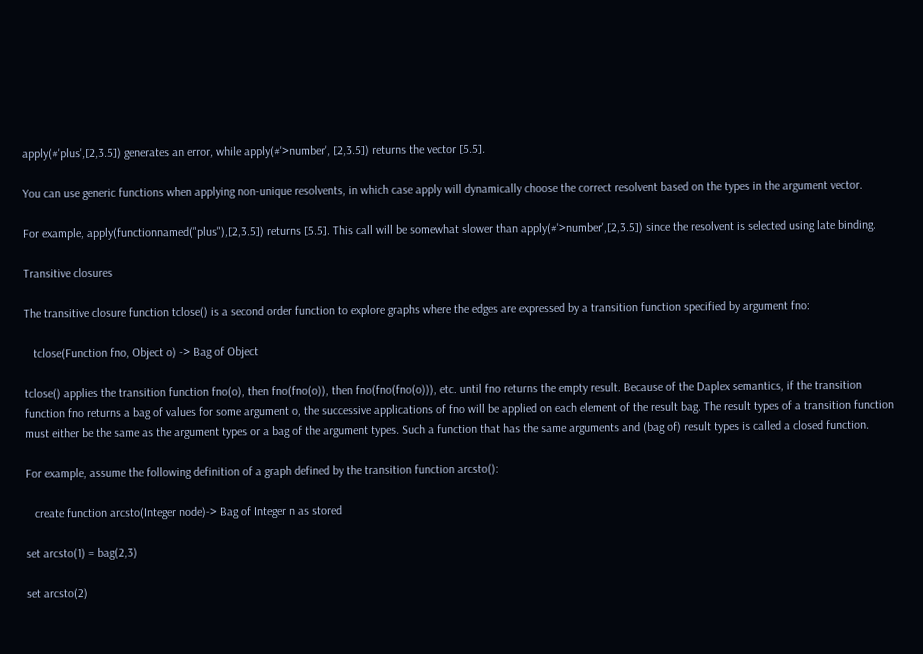apply(#'plus',[2,3.5]) generates an error, while apply(#'>number', [2,3.5]) returns the vector [5.5].

You can use generic functions when applying non-unique resolvents, in which case apply will dynamically choose the correct resolvent based on the types in the argument vector.

For example, apply(functionnamed("plus"),[2,3.5]) returns [5.5]. This call will be somewhat slower than apply(#'>number',[2,3.5]) since the resolvent is selected using late binding.

Transitive closures

The transitive closure function tclose() is a second order function to explore graphs where the edges are expressed by a transition function specified by argument fno:

   tclose(Function fno, Object o) -> Bag of Object

tclose() applies the transition function fno(o), then fno(fno(o)), then fno(fno(fno(o))), etc. until fno returns the empty result. Because of the Daplex semantics, if the transition function fno returns a bag of values for some argument o, the successive applications of fno will be applied on each element of the result bag. The result types of a transition function must either be the same as the argument types or a bag of the argument types. Such a function that has the same arguments and (bag of) result types is called a closed function.

For example, assume the following definition of a graph defined by the transition function arcsto():

   create function arcsto(Integer node)-> Bag of Integer n as stored

set arcsto(1) = bag(2,3)

set arcsto(2)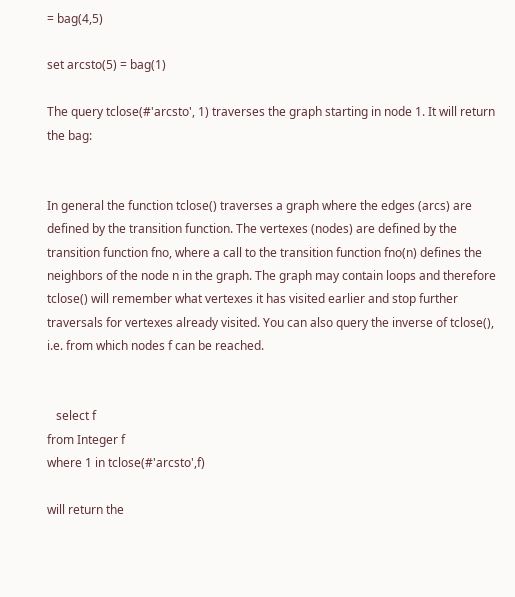= bag(4,5)

set arcsto(5) = bag(1)

The query tclose(#'arcsto', 1) traverses the graph starting in node 1. It will return the bag:


In general the function tclose() traverses a graph where the edges (arcs) are defined by the transition function. The vertexes (nodes) are defined by the transition function fno, where a call to the transition function fno(n) defines the neighbors of the node n in the graph. The graph may contain loops and therefore tclose() will remember what vertexes it has visited earlier and stop further traversals for vertexes already visited. You can also query the inverse of tclose(), i.e. from which nodes f can be reached.


   select f
from Integer f
where 1 in tclose(#'arcsto',f)

will return the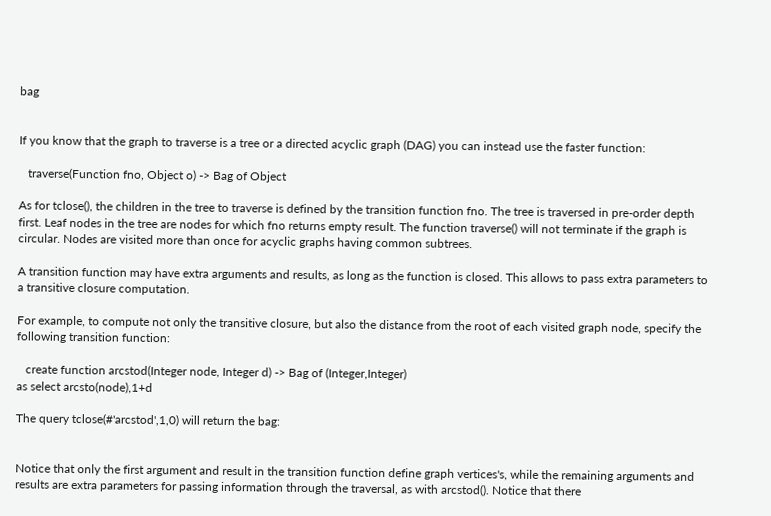bag


If you know that the graph to traverse is a tree or a directed acyclic graph (DAG) you can instead use the faster function:

   traverse(Function fno, Object o) -> Bag of Object

As for tclose(), the children in the tree to traverse is defined by the transition function fno. The tree is traversed in pre-order depth first. Leaf nodes in the tree are nodes for which fno returns empty result. The function traverse() will not terminate if the graph is circular. Nodes are visited more than once for acyclic graphs having common subtrees.

A transition function may have extra arguments and results, as long as the function is closed. This allows to pass extra parameters to a transitive closure computation.

For example, to compute not only the transitive closure, but also the distance from the root of each visited graph node, specify the following transition function:

   create function arcstod(Integer node, Integer d) -> Bag of (Integer,Integer)
as select arcsto(node),1+d

The query tclose(#'arcstod',1,0) will return the bag:


Notice that only the first argument and result in the transition function define graph vertices's, while the remaining arguments and results are extra parameters for passing information through the traversal, as with arcstod(). Notice that there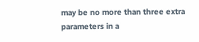may be no more than three extra parameters in a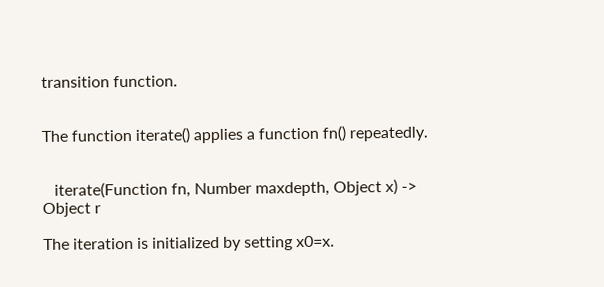transition function.


The function iterate() applies a function fn() repeatedly.


   iterate(Function fn, Number maxdepth, Object x) -> Object r

The iteration is initialized by setting x0=x.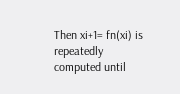Then xi+1= fn(xi) is repeatedly computed until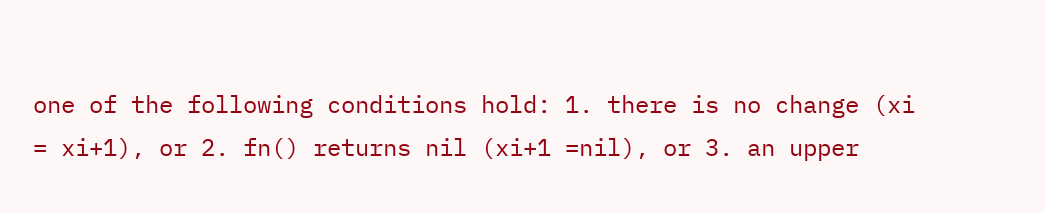one of the following conditions hold: 1. there is no change (xi = xi+1), or 2. fn() returns nil (xi+1 =nil), or 3. an upper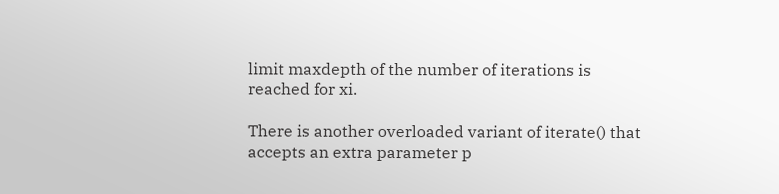limit maxdepth of the number of iterations is reached for xi.

There is another overloaded variant of iterate() that accepts an extra parameter p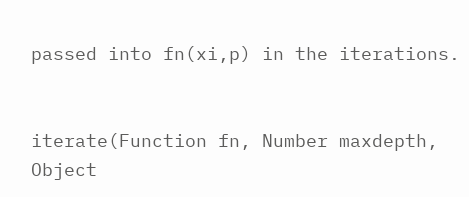passed into fn(xi,p) in the iterations.


iterate(Function fn, Number maxdepth, Object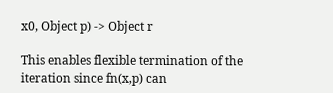x0, Object p) -> Object r

This enables flexible termination of the iteration since fn(x,p) can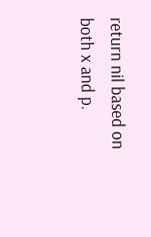return nil based on both x and p.